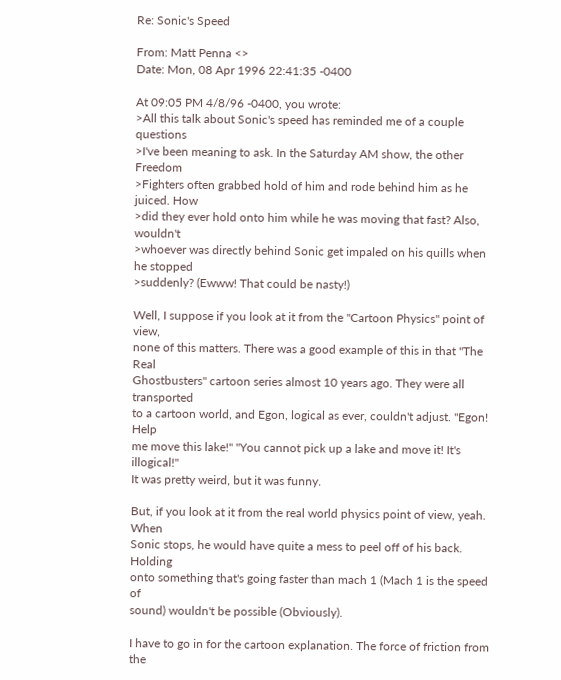Re: Sonic's Speed

From: Matt Penna <>
Date: Mon, 08 Apr 1996 22:41:35 -0400

At 09:05 PM 4/8/96 -0400, you wrote:
>All this talk about Sonic's speed has reminded me of a couple questions
>I've been meaning to ask. In the Saturday AM show, the other Freedom
>Fighters often grabbed hold of him and rode behind him as he juiced. How
>did they ever hold onto him while he was moving that fast? Also, wouldn't
>whoever was directly behind Sonic get impaled on his quills when he stopped
>suddenly? (Ewww! That could be nasty!)

Well, I suppose if you look at it from the "Cartoon Physics" point of view,
none of this matters. There was a good example of this in that "The Real
Ghostbusters" cartoon series almost 10 years ago. They were all transported
to a cartoon world, and Egon, logical as ever, couldn't adjust. "Egon! Help
me move this lake!" "You cannot pick up a lake and move it! It's illogical!"
It was pretty weird, but it was funny.

But, if you look at it from the real world physics point of view, yeah. When
Sonic stops, he would have quite a mess to peel off of his back. Holding
onto something that's going faster than mach 1 (Mach 1 is the speed of
sound) wouldn't be possible (Obviously).

I have to go in for the cartoon explanation. The force of friction from the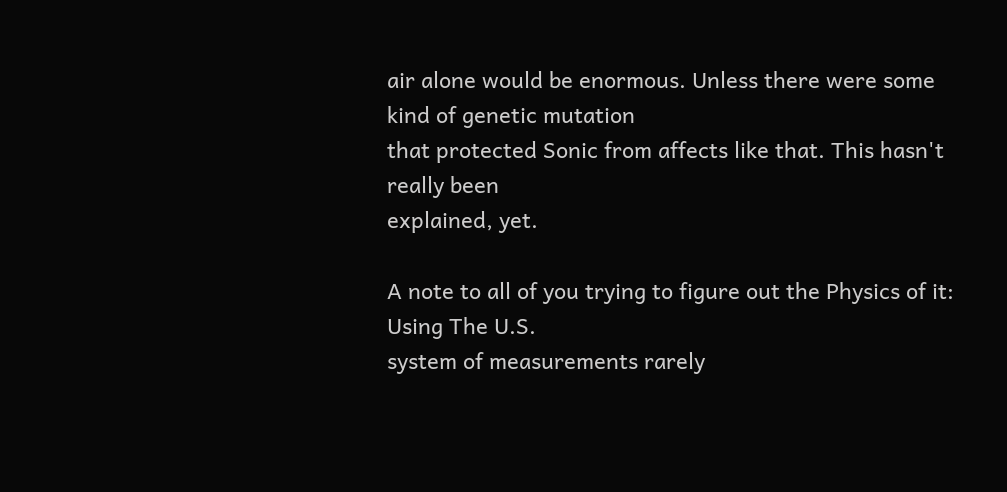air alone would be enormous. Unless there were some kind of genetic mutation
that protected Sonic from affects like that. This hasn't really been
explained, yet.

A note to all of you trying to figure out the Physics of it: Using The U.S.
system of measurements rarely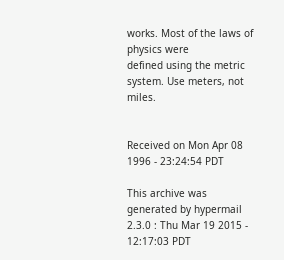works. Most of the laws of physics were
defined using the metric system. Use meters, not miles.


Received on Mon Apr 08 1996 - 23:24:54 PDT

This archive was generated by hypermail 2.3.0 : Thu Mar 19 2015 - 12:17:03 PDT